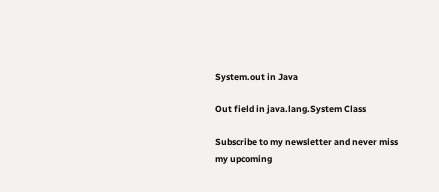System.out in Java

Out field in java.lang.System Class

Subscribe to my newsletter and never miss my upcoming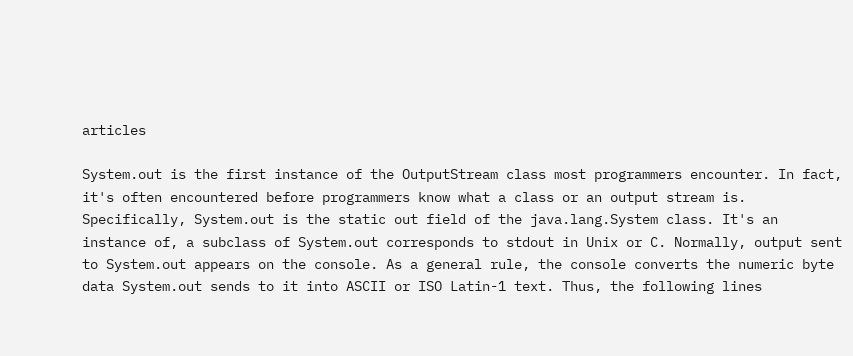articles

System.out is the first instance of the OutputStream class most programmers encounter. In fact, it's often encountered before programmers know what a class or an output stream is. Specifically, System.out is the static out field of the java.lang.System class. It's an instance of, a subclass of System.out corresponds to stdout in Unix or C. Normally, output sent to System.out appears on the console. As a general rule, the console converts the numeric byte data System.out sends to it into ASCII or ISO Latin-1 text. Thus, the following lines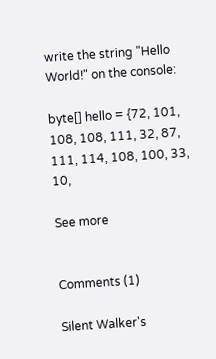write the string "Hello World!" on the console:

byte[] hello = {72, 101, 108, 108, 111, 32, 87, 111, 114, 108, 100, 33, 10,

See more


Comments (1)

Silent Walker's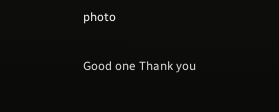photo

Good one Thank you